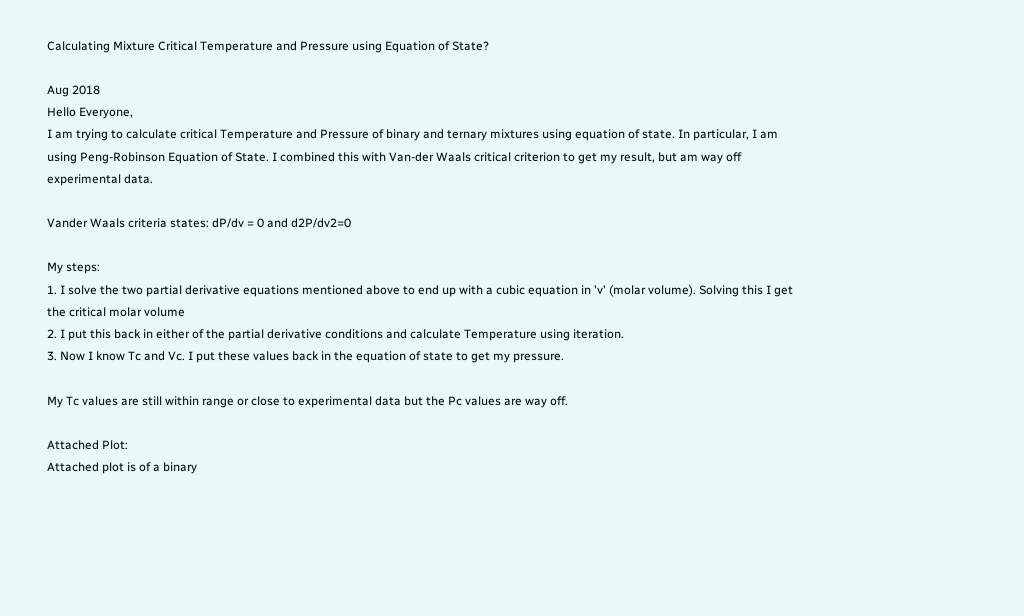Calculating Mixture Critical Temperature and Pressure using Equation of State?

Aug 2018
Hello Everyone,
I am trying to calculate critical Temperature and Pressure of binary and ternary mixtures using equation of state. In particular, I am using Peng-Robinson Equation of State. I combined this with Van-der Waals critical criterion to get my result, but am way off experimental data.

Vander Waals criteria states: dP/dv = 0 and d2P/dv2=0

My steps:
1. I solve the two partial derivative equations mentioned above to end up with a cubic equation in 'v' (molar volume). Solving this I get the critical molar volume
2. I put this back in either of the partial derivative conditions and calculate Temperature using iteration.
3. Now I know Tc and Vc. I put these values back in the equation of state to get my pressure.

My Tc values are still within range or close to experimental data but the Pc values are way off.

Attached Plot:
Attached plot is of a binary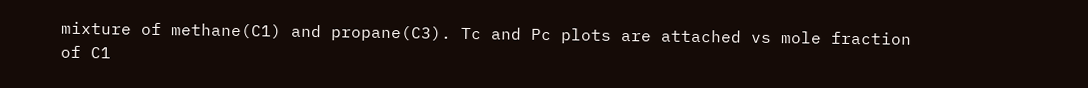mixture of methane(C1) and propane(C3). Tc and Pc plots are attached vs mole fraction of C1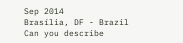Sep 2014
Brasília, DF - Brazil
Can you describe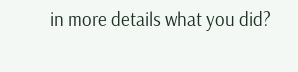in more details what you did?